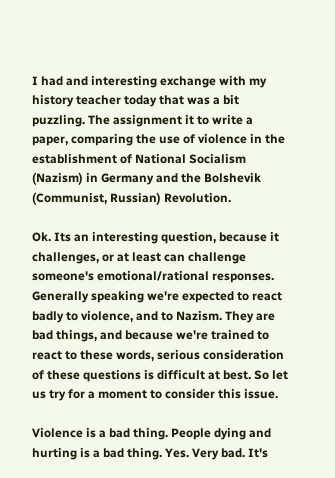I had and interesting exchange with my history teacher today that was a bit puzzling. The assignment it to write a paper, comparing the use of violence in the establishment of National Socialism (Nazism) in Germany and the Bolshevik (Communist, Russian) Revolution.

Ok. Its an interesting question, because it challenges, or at least can challenge someone's emotional/rational responses. Generally speaking we're expected to react badly to violence, and to Nazism. They are bad things, and because we're trained to react to these words, serious consideration of these questions is difficult at best. So let us try for a moment to consider this issue.

Violence is a bad thing. People dying and hurting is a bad thing. Yes. Very bad. It's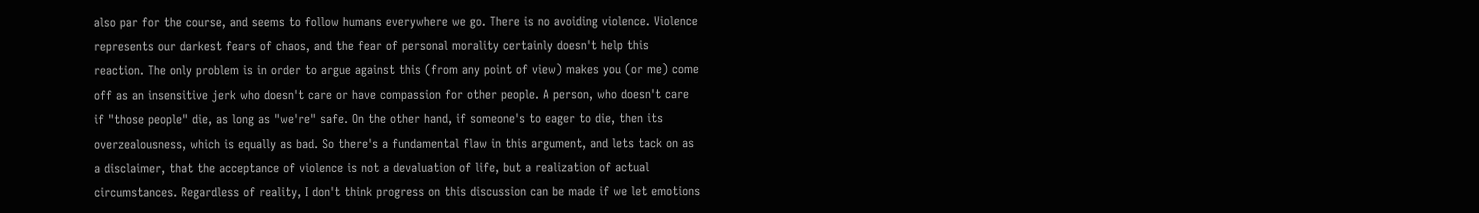also par for the course, and seems to follow humans everywhere we go. There is no avoiding violence. Violence represents our darkest fears of chaos, and the fear of personal morality certainly doesn't help this reaction. The only problem is in order to argue against this (from any point of view) makes you (or me) come off as an insensitive jerk who doesn't care or have compassion for other people. A person, who doesn't care if "those people" die, as long as "we're" safe. On the other hand, if someone's to eager to die, then its overzealousness, which is equally as bad. So there's a fundamental flaw in this argument, and lets tack on as a disclaimer, that the acceptance of violence is not a devaluation of life, but a realization of actual circumstances. Regardless of reality, I don't think progress on this discussion can be made if we let emotions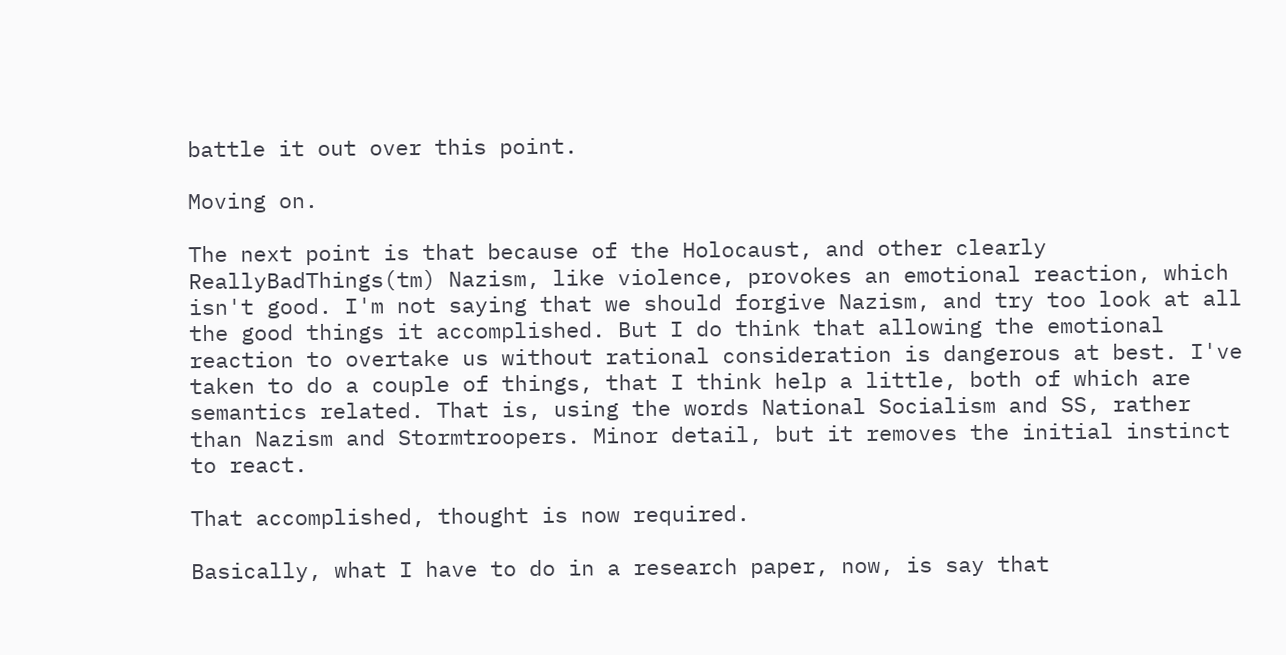battle it out over this point.

Moving on.

The next point is that because of the Holocaust, and other clearly ReallyBadThings(tm) Nazism, like violence, provokes an emotional reaction, which isn't good. I'm not saying that we should forgive Nazism, and try too look at all the good things it accomplished. But I do think that allowing the emotional reaction to overtake us without rational consideration is dangerous at best. I've taken to do a couple of things, that I think help a little, both of which are semantics related. That is, using the words National Socialism and SS, rather than Nazism and Stormtroopers. Minor detail, but it removes the initial instinct to react.

That accomplished, thought is now required.

Basically, what I have to do in a research paper, now, is say that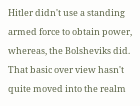Hitler didn't use a standing armed force to obtain power, whereas, the Bolsheviks did. That basic over view hasn't quite moved into the realm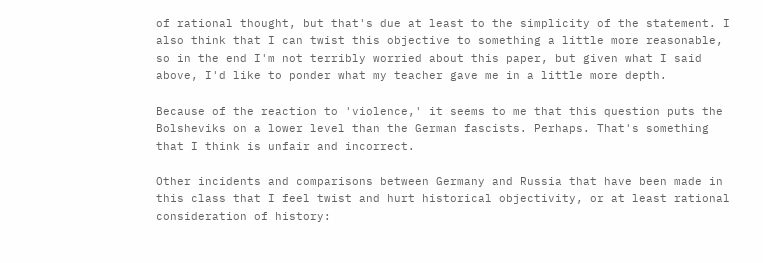of rational thought, but that's due at least to the simplicity of the statement. I also think that I can twist this objective to something a little more reasonable, so in the end I'm not terribly worried about this paper, but given what I said above, I'd like to ponder what my teacher gave me in a little more depth.

Because of the reaction to 'violence,' it seems to me that this question puts the Bolsheviks on a lower level than the German fascists. Perhaps. That's something that I think is unfair and incorrect.

Other incidents and comparisons between Germany and Russia that have been made in this class that I feel twist and hurt historical objectivity, or at least rational consideration of history: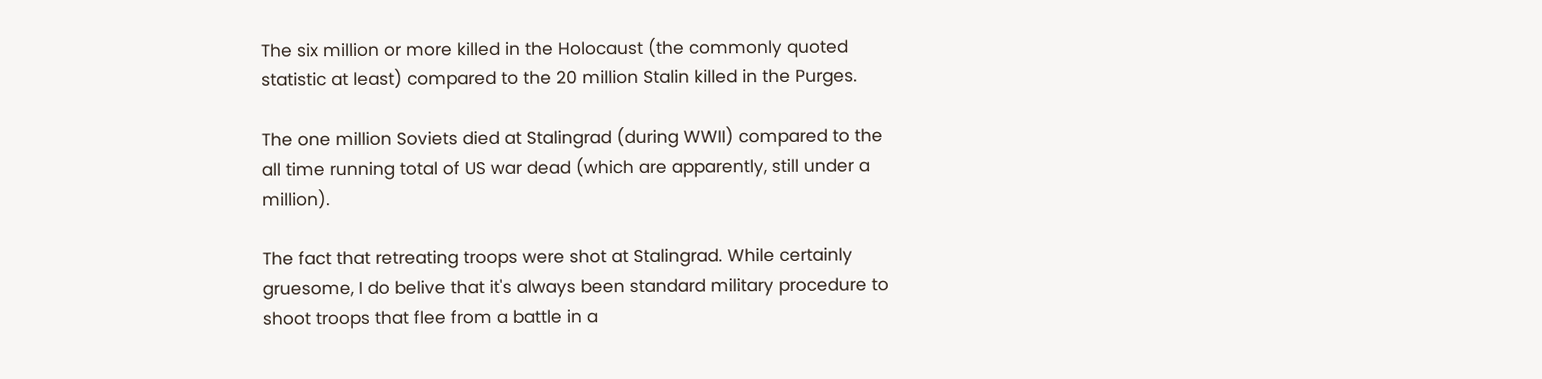The six million or more killed in the Holocaust (the commonly quoted statistic at least) compared to the 20 million Stalin killed in the Purges.

The one million Soviets died at Stalingrad (during WWII) compared to the all time running total of US war dead (which are apparently, still under a million).

The fact that retreating troops were shot at Stalingrad. While certainly gruesome, I do belive that it's always been standard military procedure to shoot troops that flee from a battle in a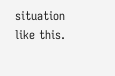situation like this.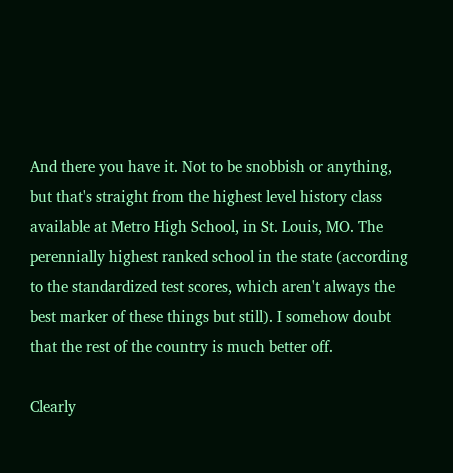And there you have it. Not to be snobbish or anything, but that's straight from the highest level history class available at Metro High School, in St. Louis, MO. The perennially highest ranked school in the state (according to the standardized test scores, which aren't always the best marker of these things but still). I somehow doubt that the rest of the country is much better off.

Clearly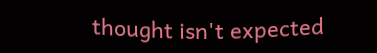thought isn't expected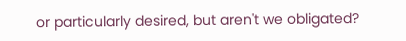or particularly desired, but aren't we obligated?